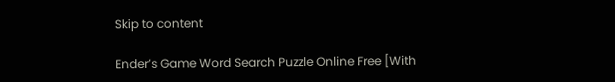Skip to content

Ender’s Game Word Search Puzzle Online Free [With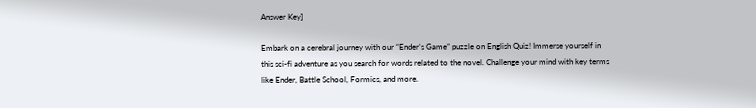Answer Key]

Embark on a cerebral journey with our “Ender’s Game” puzzle on English Quiz! Immerse yourself in this sci-fi adventure as you search for words related to the novel. Challenge your mind with key terms like Ender, Battle School, Formics, and more.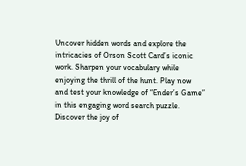Uncover hidden words and explore the intricacies of Orson Scott Card’s iconic work. Sharpen your vocabulary while enjoying the thrill of the hunt. Play now and test your knowledge of “Ender’s Game” in this engaging word search puzzle. Discover the joy of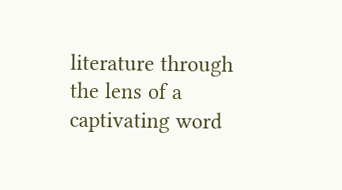literature through the lens of a captivating word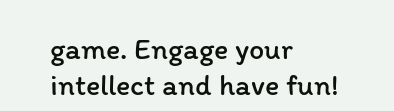game. Engage your intellect and have fun!